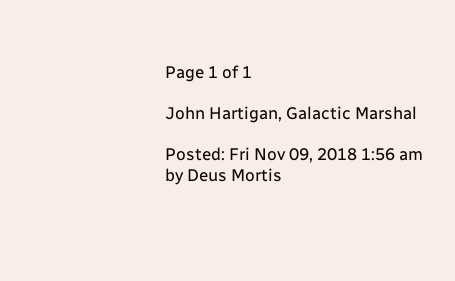Page 1 of 1

John Hartigan, Galactic Marshal

Posted: Fri Nov 09, 2018 1:56 am
by Deus Mortis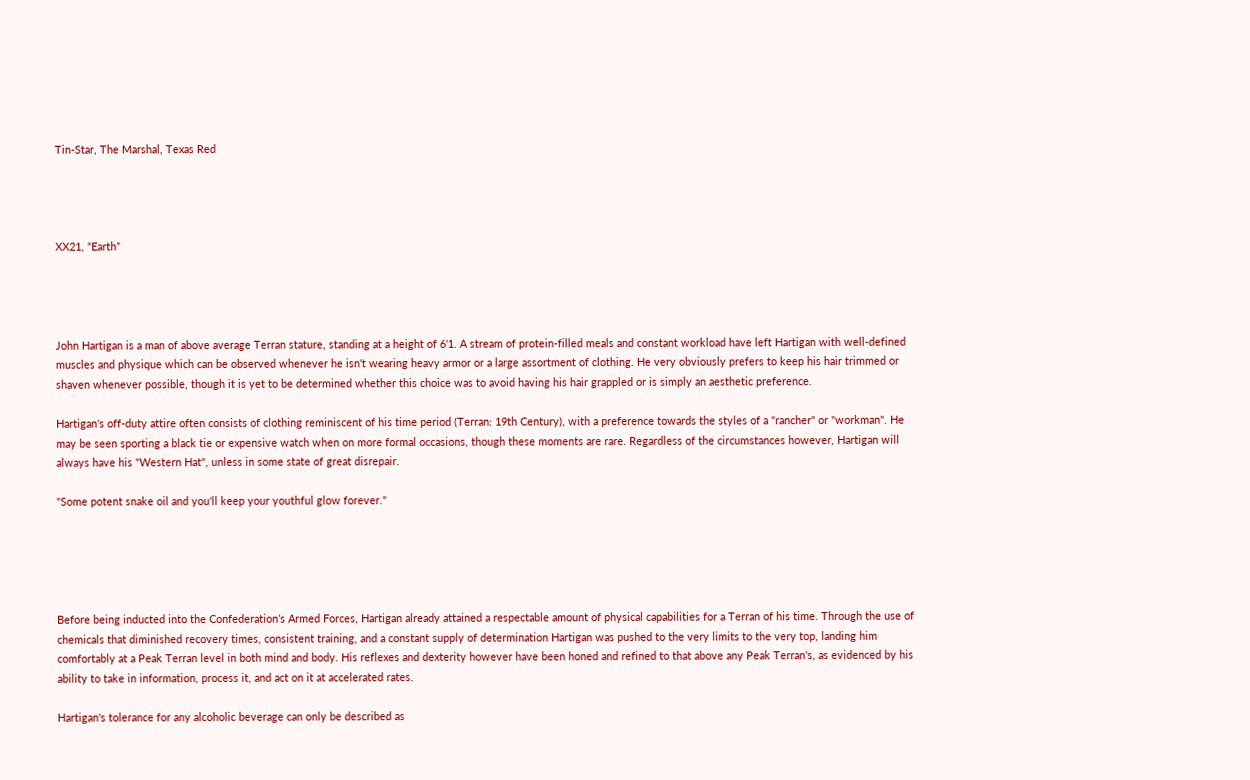Tin-Star, The Marshal, Texas Red




XX21, “Earth”




John Hartigan is a man of above average Terran stature, standing at a height of 6'1. A stream of protein-filled meals and constant workload have left Hartigan with well-defined muscles and physique which can be observed whenever he isn't wearing heavy armor or a large assortment of clothing. He very obviously prefers to keep his hair trimmed or shaven whenever possible, though it is yet to be determined whether this choice was to avoid having his hair grappled or is simply an aesthetic preference.

Hartigan's off-duty attire often consists of clothing reminiscent of his time period (Terran: 19th Century), with a preference towards the styles of a "rancher" or "workman". He may be seen sporting a black tie or expensive watch when on more formal occasions, though these moments are rare. Regardless of the circumstances however, Hartigan will always have his "Western Hat", unless in some state of great disrepair.

"Some potent snake oil and you'll keep your youthful glow forever."





Before being inducted into the Confederation’s Armed Forces, Hartigan already attained a respectable amount of physical capabilities for a Terran of his time. Through the use of chemicals that diminished recovery times, consistent training, and a constant supply of determination Hartigan was pushed to the very limits to the very top, landing him comfortably at a Peak Terran level in both mind and body. His reflexes and dexterity however have been honed and refined to that above any Peak Terran's, as evidenced by his ability to take in information, process it, and act on it at accelerated rates.

Hartigan's tolerance for any alcoholic beverage can only be described as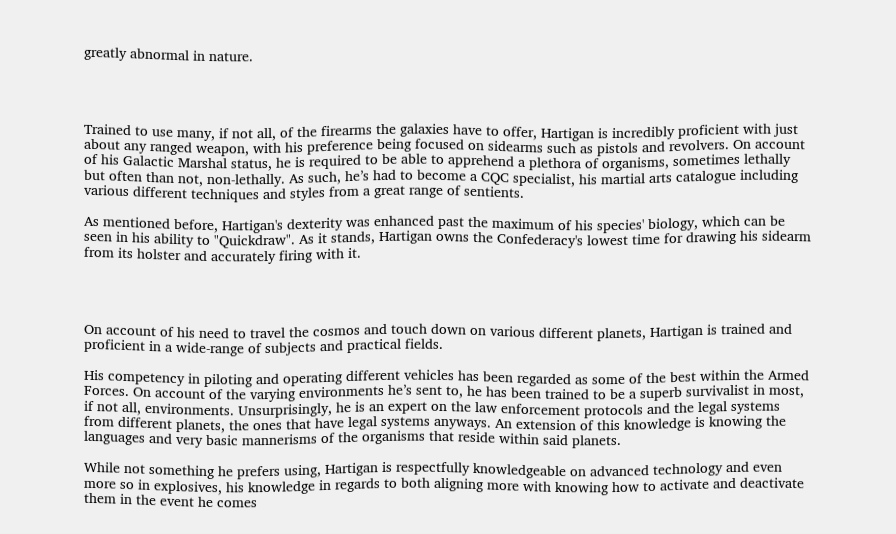greatly abnormal in nature.




Trained to use many, if not all, of the firearms the galaxies have to offer, Hartigan is incredibly proficient with just about any ranged weapon, with his preference being focused on sidearms such as pistols and revolvers. On account of his Galactic Marshal status, he is required to be able to apprehend a plethora of organisms, sometimes lethally but often than not, non-lethally. As such, he’s had to become a CQC specialist, his martial arts catalogue including various different techniques and styles from a great range of sentients.

As mentioned before, Hartigan's dexterity was enhanced past the maximum of his species' biology, which can be seen in his ability to "Quickdraw". As it stands, Hartigan owns the Confederacy's lowest time for drawing his sidearm from its holster and accurately firing with it.




On account of his need to travel the cosmos and touch down on various different planets, Hartigan is trained and proficient in a wide-range of subjects and practical fields.

His competency in piloting and operating different vehicles has been regarded as some of the best within the Armed Forces. On account of the varying environments he’s sent to, he has been trained to be a superb survivalist in most, if not all, environments. Unsurprisingly, he is an expert on the law enforcement protocols and the legal systems from different planets, the ones that have legal systems anyways. An extension of this knowledge is knowing the languages and very basic mannerisms of the organisms that reside within said planets.

While not something he prefers using, Hartigan is respectfully knowledgeable on advanced technology and even more so in explosives, his knowledge in regards to both aligning more with knowing how to activate and deactivate them in the event he comes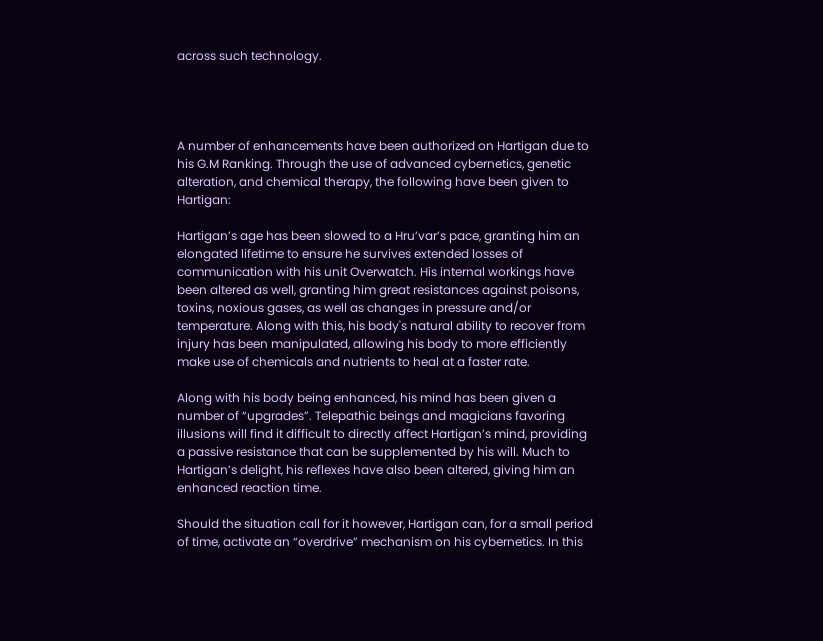across such technology.




A number of enhancements have been authorized on Hartigan due to his G.M Ranking. Through the use of advanced cybernetics, genetic alteration, and chemical therapy, the following have been given to Hartigan:

Hartigan’s age has been slowed to a Hru’var’s pace, granting him an elongated lifetime to ensure he survives extended losses of communication with his unit Overwatch. His internal workings have been altered as well, granting him great resistances against poisons, toxins, noxious gases, as well as changes in pressure and/or temperature. Along with this, his body's natural ability to recover from injury has been manipulated, allowing his body to more efficiently make use of chemicals and nutrients to heal at a faster rate.

Along with his body being enhanced, his mind has been given a number of “upgrades”. Telepathic beings and magicians favoring illusions will find it difficult to directly affect Hartigan’s mind, providing a passive resistance that can be supplemented by his will. Much to Hartigan’s delight, his reflexes have also been altered, giving him an enhanced reaction time.

Should the situation call for it however, Hartigan can, for a small period of time, activate an “overdrive” mechanism on his cybernetics. In this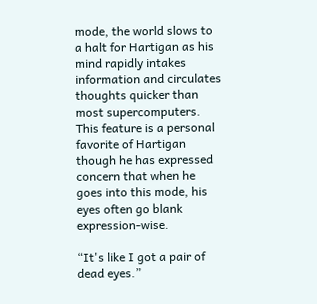mode, the world slows to a halt for Hartigan as his mind rapidly intakes information and circulates thoughts quicker than most supercomputers. This feature is a personal favorite of Hartigan though he has expressed concern that when he goes into this mode, his eyes often go blank expression-wise.

“It's like I got a pair of dead eyes.”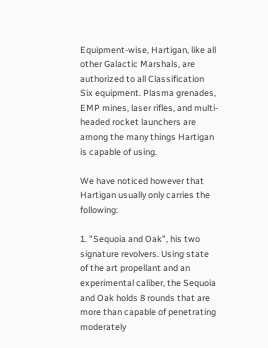Equipment-wise, Hartigan, like all other Galactic Marshals, are authorized to all Classification Six equipment. Plasma grenades, EMP mines, laser rifles, and multi-headed rocket launchers are among the many things Hartigan is capable of using.

We have noticed however that Hartigan usually only carries the following:

1. "Sequoia and Oak", his two signature revolvers. Using state of the art propellant and an experimental caliber, the Sequoia and Oak holds 8 rounds that are more than capable of penetrating moderately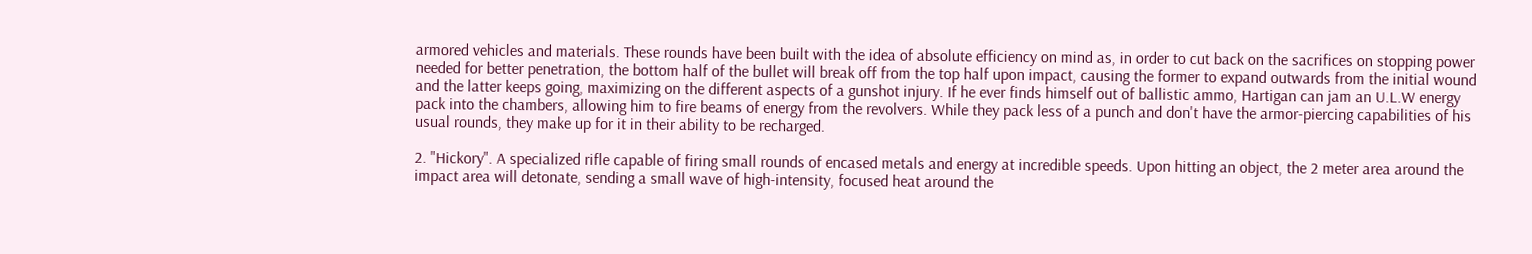armored vehicles and materials. These rounds have been built with the idea of absolute efficiency on mind as, in order to cut back on the sacrifices on stopping power needed for better penetration, the bottom half of the bullet will break off from the top half upon impact, causing the former to expand outwards from the initial wound and the latter keeps going, maximizing on the different aspects of a gunshot injury. If he ever finds himself out of ballistic ammo, Hartigan can jam an U.L.W energy pack into the chambers, allowing him to fire beams of energy from the revolvers. While they pack less of a punch and don't have the armor-piercing capabilities of his usual rounds, they make up for it in their ability to be recharged.

2. "Hickory". A specialized rifle capable of firing small rounds of encased metals and energy at incredible speeds. Upon hitting an object, the 2 meter area around the impact area will detonate, sending a small wave of high-intensity, focused heat around the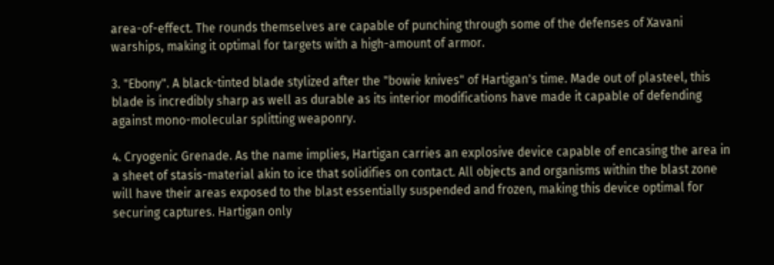area-of-effect. The rounds themselves are capable of punching through some of the defenses of Xavani warships, making it optimal for targets with a high-amount of armor.

3. "Ebony". A black-tinted blade stylized after the "bowie knives" of Hartigan's time. Made out of plasteel, this blade is incredibly sharp as well as durable as its interior modifications have made it capable of defending against mono-molecular splitting weaponry.

4. Cryogenic Grenade. As the name implies, Hartigan carries an explosive device capable of encasing the area in a sheet of stasis-material akin to ice that solidifies on contact. All objects and organisms within the blast zone will have their areas exposed to the blast essentially suspended and frozen, making this device optimal for securing captures. Hartigan only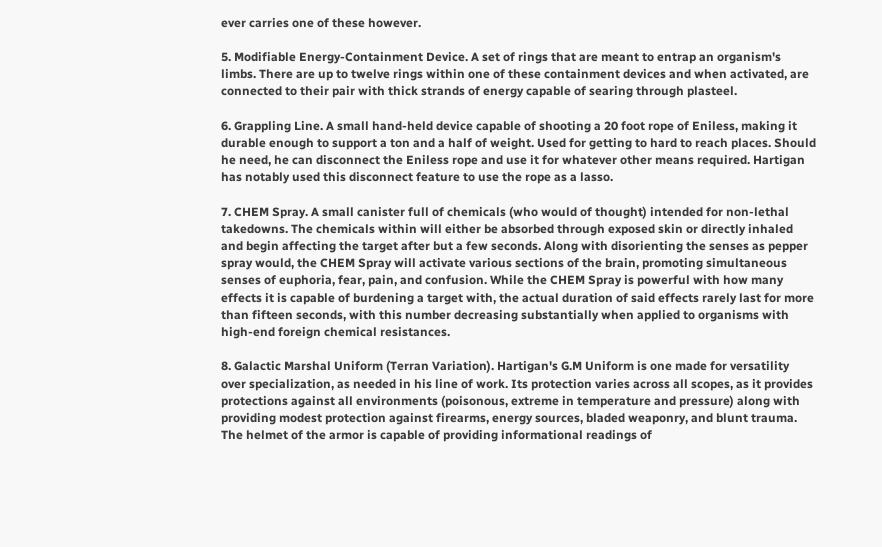ever carries one of these however.

5. Modifiable Energy-Containment Device. A set of rings that are meant to entrap an organism's limbs. There are up to twelve rings within one of these containment devices and when activated, are connected to their pair with thick strands of energy capable of searing through plasteel.

6. Grappling Line. A small hand-held device capable of shooting a 20 foot rope of Eniless, making it durable enough to support a ton and a half of weight. Used for getting to hard to reach places. Should he need, he can disconnect the Eniless rope and use it for whatever other means required. Hartigan has notably used this disconnect feature to use the rope as a lasso.

7. CHEM Spray. A small canister full of chemicals (who would of thought) intended for non-lethal takedowns. The chemicals within will either be absorbed through exposed skin or directly inhaled and begin affecting the target after but a few seconds. Along with disorienting the senses as pepper spray would, the CHEM Spray will activate various sections of the brain, promoting simultaneous senses of euphoria, fear, pain, and confusion. While the CHEM Spray is powerful with how many effects it is capable of burdening a target with, the actual duration of said effects rarely last for more than fifteen seconds, with this number decreasing substantially when applied to organisms with high-end foreign chemical resistances.

8. Galactic Marshal Uniform (Terran Variation). Hartigan's G.M Uniform is one made for versatility over specialization, as needed in his line of work. Its protection varies across all scopes, as it provides protections against all environments (poisonous, extreme in temperature and pressure) along with providing modest protection against firearms, energy sources, bladed weaponry, and blunt trauma. The helmet of the armor is capable of providing informational readings of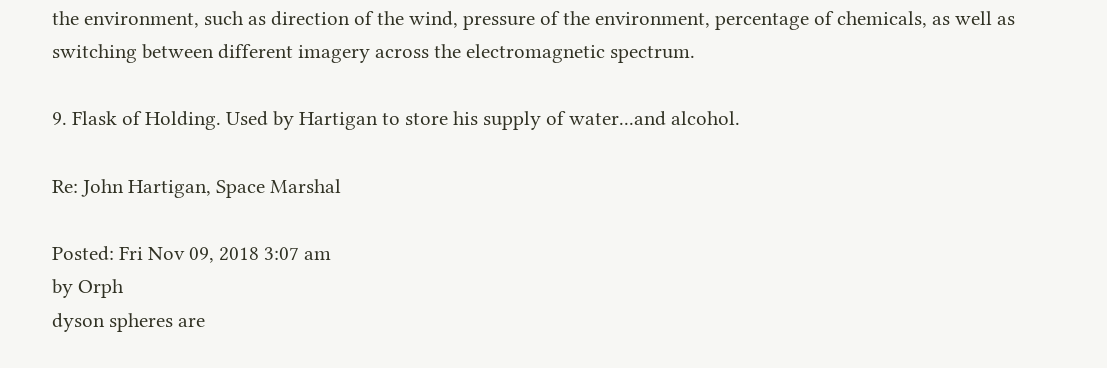the environment, such as direction of the wind, pressure of the environment, percentage of chemicals, as well as switching between different imagery across the electromagnetic spectrum.

9. Flask of Holding. Used by Hartigan to store his supply of water...and alcohol.

Re: John Hartigan, Space Marshal

Posted: Fri Nov 09, 2018 3:07 am
by Orph
dyson spheres are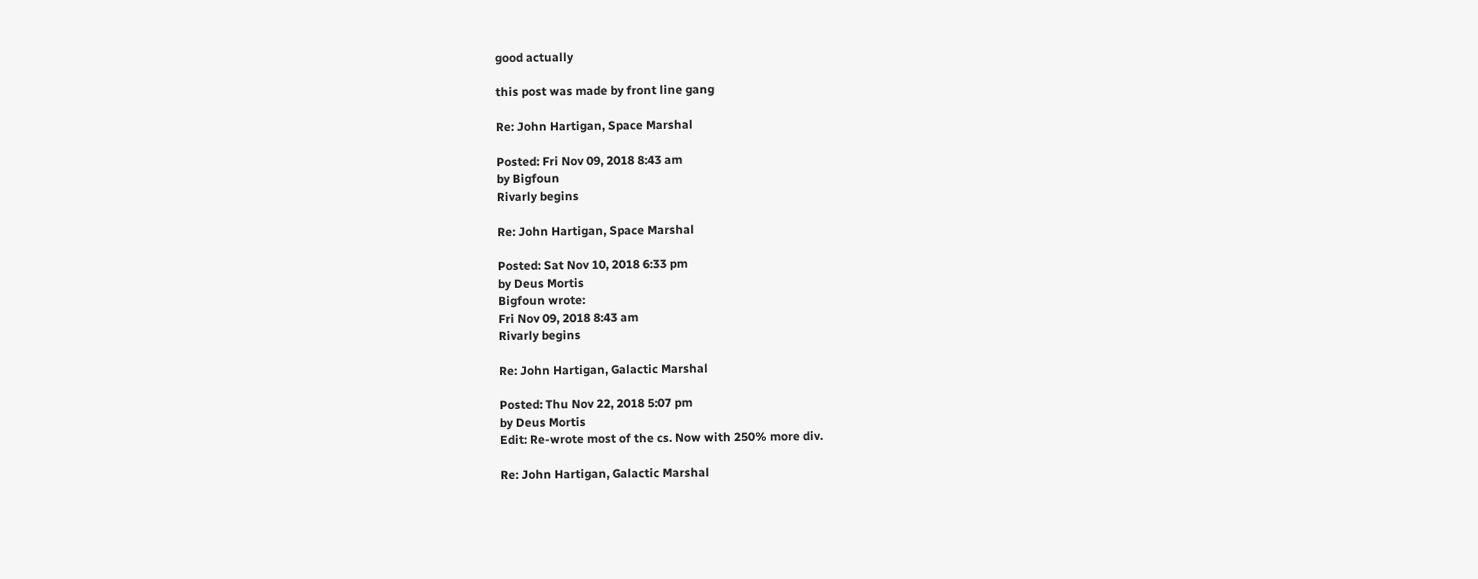good actually

this post was made by front line gang

Re: John Hartigan, Space Marshal

Posted: Fri Nov 09, 2018 8:43 am
by Bigfoun
Rivarly begins

Re: John Hartigan, Space Marshal

Posted: Sat Nov 10, 2018 6:33 pm
by Deus Mortis
Bigfoun wrote:
Fri Nov 09, 2018 8:43 am
Rivarly begins

Re: John Hartigan, Galactic Marshal

Posted: Thu Nov 22, 2018 5:07 pm
by Deus Mortis
Edit: Re-wrote most of the cs. Now with 250% more div.

Re: John Hartigan, Galactic Marshal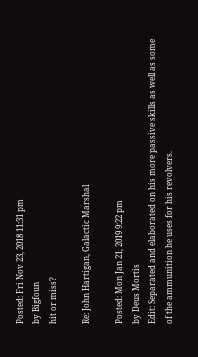Posted: Fri Nov 23, 2018 11:31 pm
by Bigfoun
hit or miss?

Re: John Hartigan, Galactic Marshal

Posted: Mon Jan 21, 2019 9:22 pm
by Deus Mortis
Edit: Separated and elaborated on his more passive skills as well as some of the ammunition he uses for his revolvers.